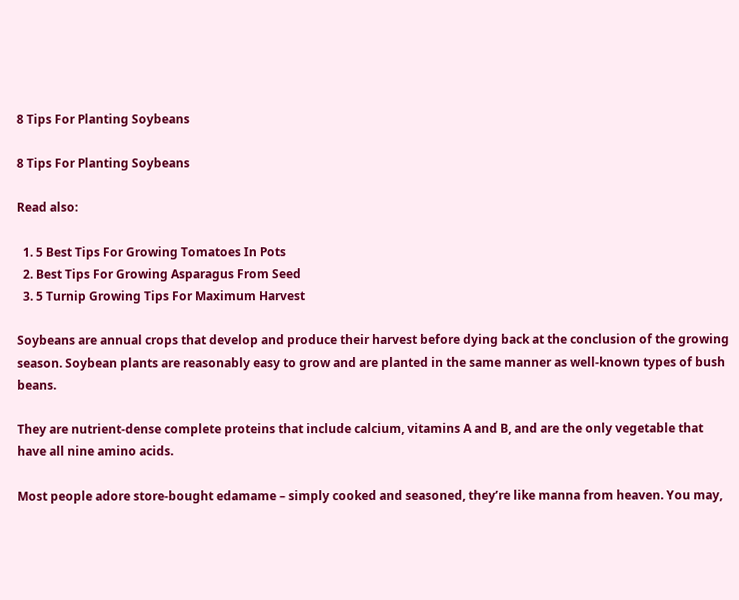8 Tips For Planting Soybeans

8 Tips For Planting Soybeans

Read also:

  1. 5 Best Tips For Growing Tomatoes In Pots
  2. Best Tips For Growing Asparagus From Seed
  3. 5 Turnip Growing Tips For Maximum Harvest

Soybeans are annual crops that develop and produce their harvest before dying back at the conclusion of the growing season. Soybean plants are reasonably easy to grow and are planted in the same manner as well-known types of bush beans.

They are nutrient-dense complete proteins that include calcium, vitamins A and B, and are the only vegetable that have all nine amino acids.

Most people adore store-bought edamame – simply cooked and seasoned, they’re like manna from heaven. You may,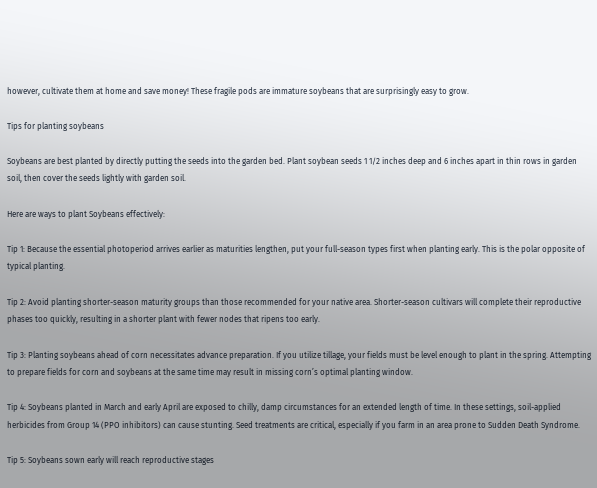however, cultivate them at home and save money! These fragile pods are immature soybeans that are surprisingly easy to grow.

Tips for planting soybeans

Soybeans are best planted by directly putting the seeds into the garden bed. Plant soybean seeds 1 1/2 inches deep and 6 inches apart in thin rows in garden soil, then cover the seeds lightly with garden soil.

Here are ways to plant Soybeans effectively:

Tip 1: Because the essential photoperiod arrives earlier as maturities lengthen, put your full-season types first when planting early. This is the polar opposite of typical planting.

Tip 2: Avoid planting shorter-season maturity groups than those recommended for your native area. Shorter-season cultivars will complete their reproductive phases too quickly, resulting in a shorter plant with fewer nodes that ripens too early.

Tip 3: Planting soybeans ahead of corn necessitates advance preparation. If you utilize tillage, your fields must be level enough to plant in the spring. Attempting to prepare fields for corn and soybeans at the same time may result in missing corn’s optimal planting window.

Tip 4: Soybeans planted in March and early April are exposed to chilly, damp circumstances for an extended length of time. In these settings, soil-applied herbicides from Group 14 (PPO inhibitors) can cause stunting. Seed treatments are critical, especially if you farm in an area prone to Sudden Death Syndrome.

Tip 5: Soybeans sown early will reach reproductive stages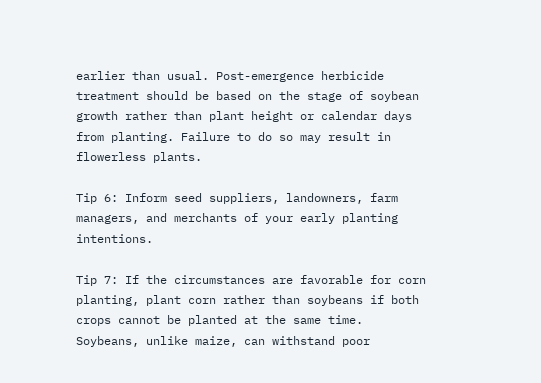earlier than usual. Post-emergence herbicide treatment should be based on the stage of soybean growth rather than plant height or calendar days from planting. Failure to do so may result in flowerless plants.

Tip 6: Inform seed suppliers, landowners, farm managers, and merchants of your early planting intentions.

Tip 7: If the circumstances are favorable for corn planting, plant corn rather than soybeans if both crops cannot be planted at the same time. Soybeans, unlike maize, can withstand poor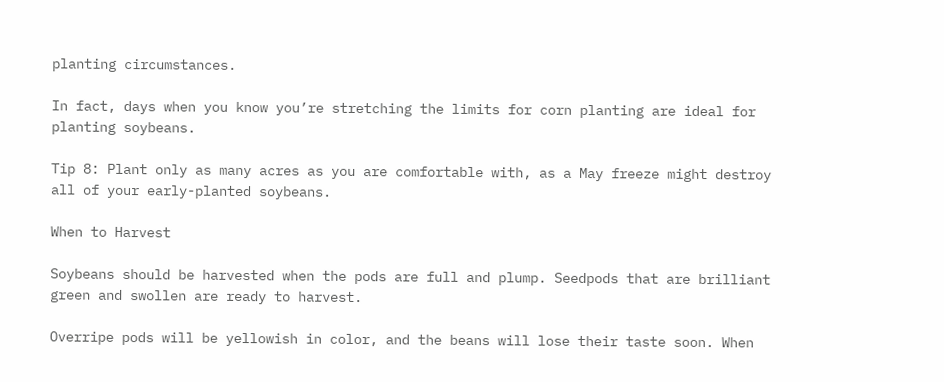planting circumstances.

In fact, days when you know you’re stretching the limits for corn planting are ideal for planting soybeans.

Tip 8: Plant only as many acres as you are comfortable with, as a May freeze might destroy all of your early-planted soybeans.

When to Harvest

Soybeans should be harvested when the pods are full and plump. Seedpods that are brilliant green and swollen are ready to harvest.

Overripe pods will be yellowish in color, and the beans will lose their taste soon. When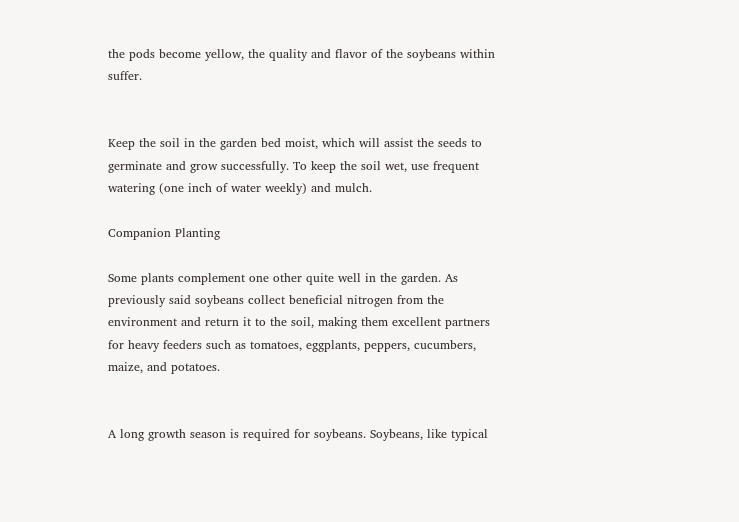the pods become yellow, the quality and flavor of the soybeans within suffer.


Keep the soil in the garden bed moist, which will assist the seeds to germinate and grow successfully. To keep the soil wet, use frequent watering (one inch of water weekly) and mulch.

Companion Planting

Some plants complement one other quite well in the garden. As previously said soybeans collect beneficial nitrogen from the environment and return it to the soil, making them excellent partners for heavy feeders such as tomatoes, eggplants, peppers, cucumbers, maize, and potatoes.


A long growth season is required for soybeans. Soybeans, like typical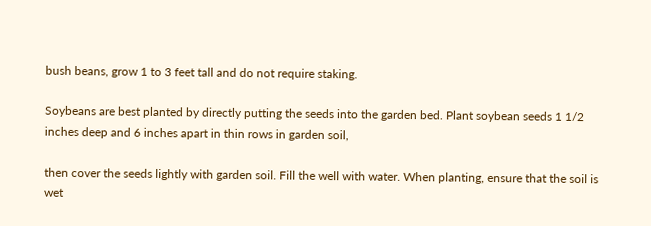bush beans, grow 1 to 3 feet tall and do not require staking.

Soybeans are best planted by directly putting the seeds into the garden bed. Plant soybean seeds 1 1/2 inches deep and 6 inches apart in thin rows in garden soil,

then cover the seeds lightly with garden soil. Fill the well with water. When planting, ensure that the soil is wet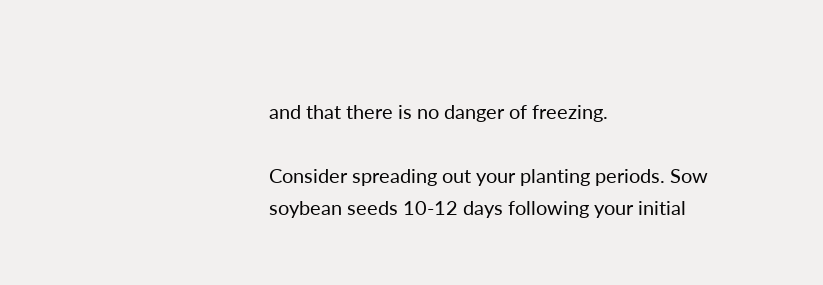and that there is no danger of freezing.

Consider spreading out your planting periods. Sow soybean seeds 10-12 days following your initial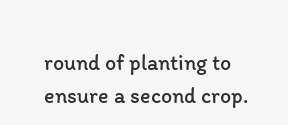round of planting to ensure a second crop.